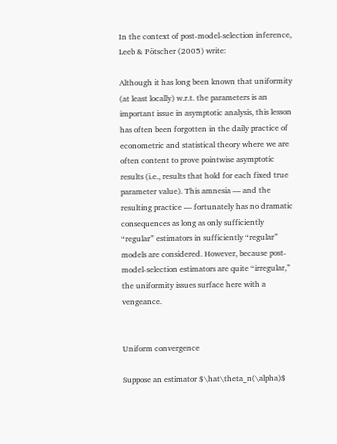In the context of post-model-selection inference, Leeb & Pötscher (2005) write:

Although it has long been known that uniformity (at least locally) w.r.t. the parameters is an important issue in asymptotic analysis, this lesson has often been forgotten in the daily practice of econometric and statistical theory where we are often content to prove pointwise asymptotic results (i.e., results that hold for each fixed true parameter value). This amnesia — and the resulting practice — fortunately has no dramatic consequences as long as only sufficiently “regular” estimators in sufficiently “regular” models are considered. However, because post-model-selection estimators are quite “irregular,” the uniformity issues surface here with a vengeance.


Uniform convergence

Suppose an estimator $\hat\theta_n(\alpha)$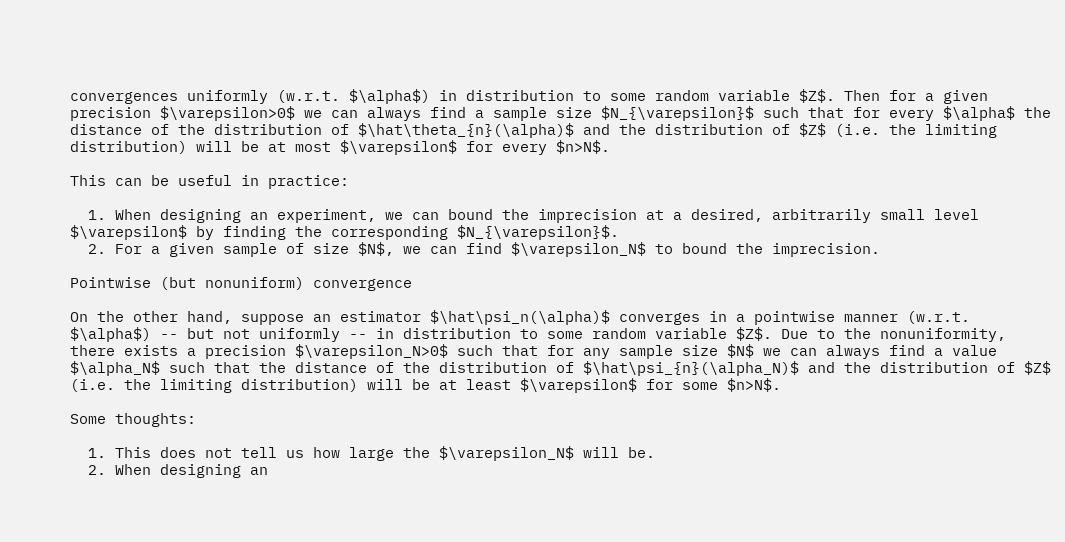convergences uniformly (w.r.t. $\alpha$) in distribution to some random variable $Z$. Then for a given precision $\varepsilon>0$ we can always find a sample size $N_{\varepsilon}$ such that for every $\alpha$ the distance of the distribution of $\hat\theta_{n}(\alpha)$ and the distribution of $Z$ (i.e. the limiting distribution) will be at most $\varepsilon$ for every $n>N$.

This can be useful in practice:

  1. When designing an experiment, we can bound the imprecision at a desired, arbitrarily small level $\varepsilon$ by finding the corresponding $N_{\varepsilon}$.
  2. For a given sample of size $N$, we can find $\varepsilon_N$ to bound the imprecision.

Pointwise (but nonuniform) convergence

On the other hand, suppose an estimator $\hat\psi_n(\alpha)$ converges in a pointwise manner (w.r.t. $\alpha$) -- but not uniformly -- in distribution to some random variable $Z$. Due to the nonuniformity, there exists a precision $\varepsilon_N>0$ such that for any sample size $N$ we can always find a value $\alpha_N$ such that the distance of the distribution of $\hat\psi_{n}(\alpha_N)$ and the distribution of $Z$ (i.e. the limiting distribution) will be at least $\varepsilon$ for some $n>N$.

Some thoughts:

  1. This does not tell us how large the $\varepsilon_N$ will be.
  2. When designing an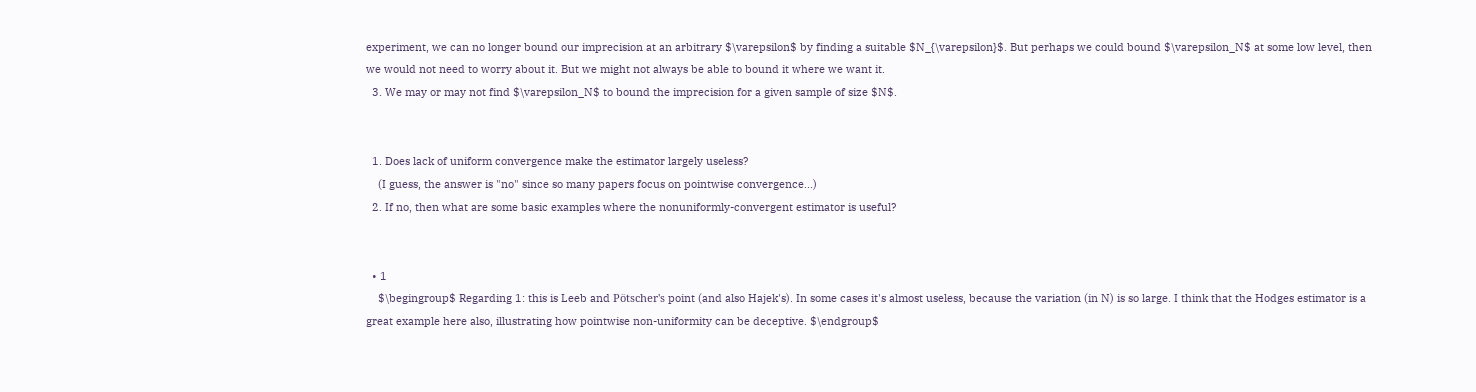experiment, we can no longer bound our imprecision at an arbitrary $\varepsilon$ by finding a suitable $N_{\varepsilon}$. But perhaps we could bound $\varepsilon_N$ at some low level, then we would not need to worry about it. But we might not always be able to bound it where we want it.
  3. We may or may not find $\varepsilon_N$ to bound the imprecision for a given sample of size $N$.


  1. Does lack of uniform convergence make the estimator largely useless?
    (I guess, the answer is "no" since so many papers focus on pointwise convergence...)
  2. If no, then what are some basic examples where the nonuniformly-convergent estimator is useful?


  • 1
    $\begingroup$ Regarding 1: this is Leeb and Pötscher's point (and also Hajek's). In some cases it's almost useless, because the variation (in N) is so large. I think that the Hodges estimator is a great example here also, illustrating how pointwise non-uniformity can be deceptive. $\endgroup$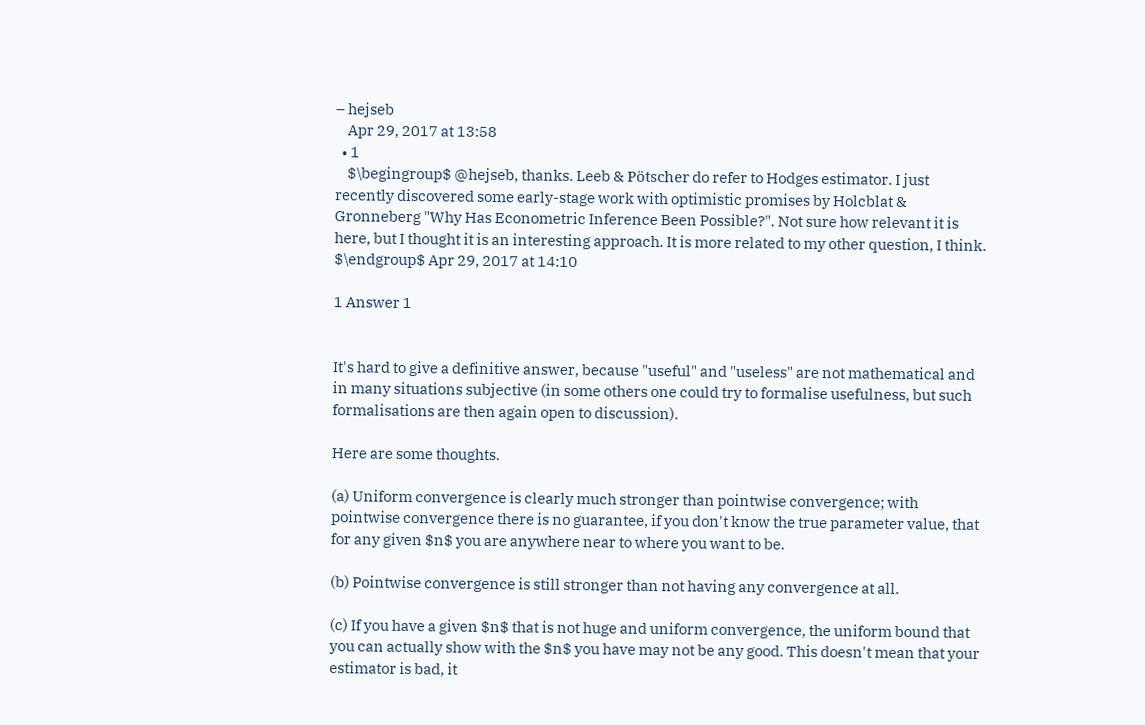– hejseb
    Apr 29, 2017 at 13:58
  • 1
    $\begingroup$ @hejseb, thanks. Leeb & Pötscher do refer to Hodges estimator. I just recently discovered some early-stage work with optimistic promises by Holcblat & Gronneberg "Why Has Econometric Inference Been Possible?". Not sure how relevant it is here, but I thought it is an interesting approach. It is more related to my other question, I think. $\endgroup$ Apr 29, 2017 at 14:10

1 Answer 1


It's hard to give a definitive answer, because "useful" and "useless" are not mathematical and in many situations subjective (in some others one could try to formalise usefulness, but such formalisations are then again open to discussion).

Here are some thoughts.

(a) Uniform convergence is clearly much stronger than pointwise convergence; with pointwise convergence there is no guarantee, if you don't know the true parameter value, that for any given $n$ you are anywhere near to where you want to be.

(b) Pointwise convergence is still stronger than not having any convergence at all.

(c) If you have a given $n$ that is not huge and uniform convergence, the uniform bound that you can actually show with the $n$ you have may not be any good. This doesn't mean that your estimator is bad, it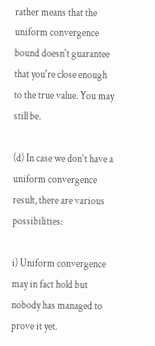rather means that the uniform convergence bound doesn't guarantee that you're close enough to the true value. You may still be.

(d) In case we don't have a uniform convergence result, there are various possibilities:

i) Uniform convergence may in fact hold but nobody has managed to prove it yet.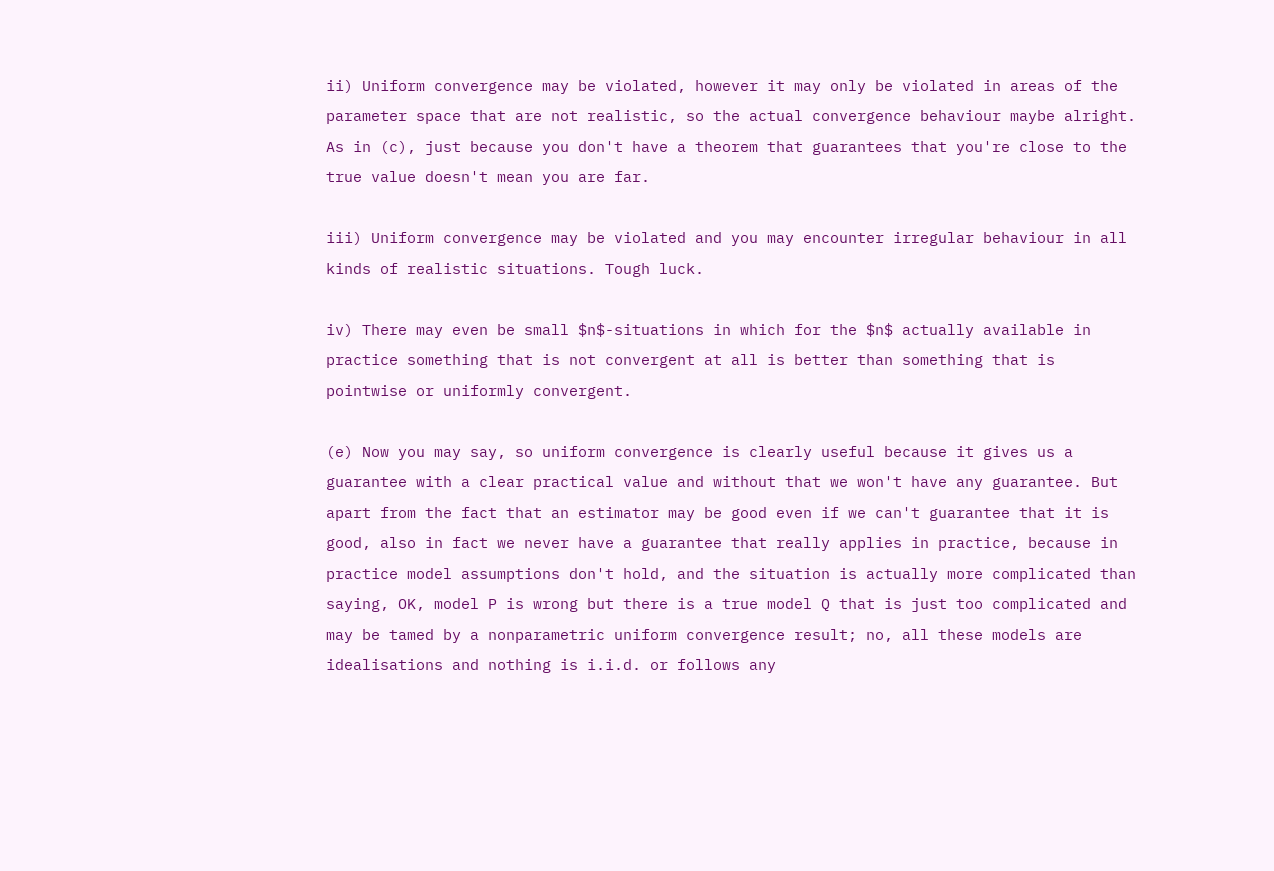ii) Uniform convergence may be violated, however it may only be violated in areas of the parameter space that are not realistic, so the actual convergence behaviour maybe alright. As in (c), just because you don't have a theorem that guarantees that you're close to the true value doesn't mean you are far.

iii) Uniform convergence may be violated and you may encounter irregular behaviour in all kinds of realistic situations. Tough luck.

iv) There may even be small $n$-situations in which for the $n$ actually available in practice something that is not convergent at all is better than something that is pointwise or uniformly convergent.

(e) Now you may say, so uniform convergence is clearly useful because it gives us a guarantee with a clear practical value and without that we won't have any guarantee. But apart from the fact that an estimator may be good even if we can't guarantee that it is good, also in fact we never have a guarantee that really applies in practice, because in practice model assumptions don't hold, and the situation is actually more complicated than saying, OK, model P is wrong but there is a true model Q that is just too complicated and may be tamed by a nonparametric uniform convergence result; no, all these models are idealisations and nothing is i.i.d. or follows any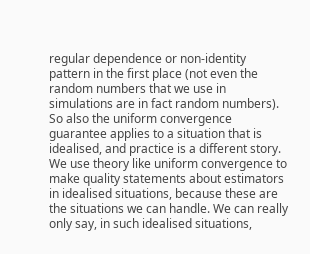regular dependence or non-identity pattern in the first place (not even the random numbers that we use in simulations are in fact random numbers). So also the uniform convergence guarantee applies to a situation that is idealised, and practice is a different story. We use theory like uniform convergence to make quality statements about estimators in idealised situations, because these are the situations we can handle. We can really only say, in such idealised situations,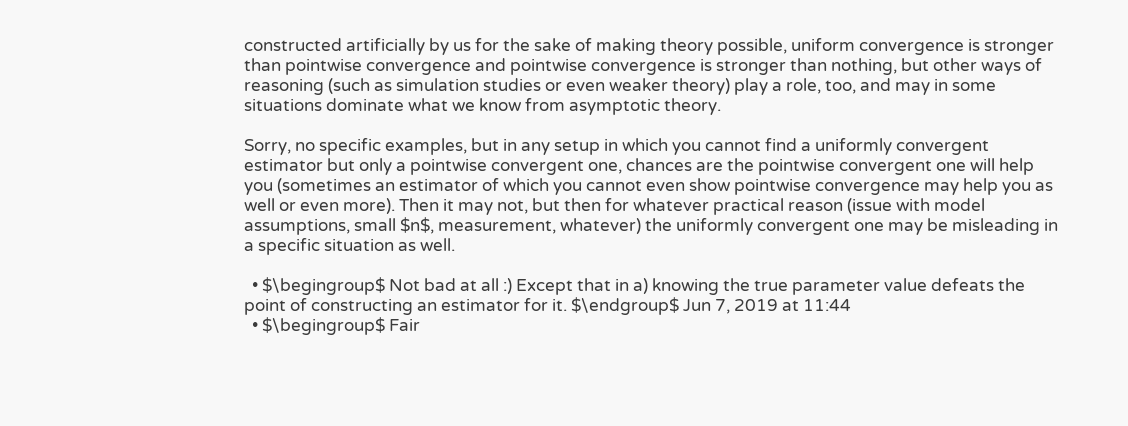constructed artificially by us for the sake of making theory possible, uniform convergence is stronger than pointwise convergence and pointwise convergence is stronger than nothing, but other ways of reasoning (such as simulation studies or even weaker theory) play a role, too, and may in some situations dominate what we know from asymptotic theory.

Sorry, no specific examples, but in any setup in which you cannot find a uniformly convergent estimator but only a pointwise convergent one, chances are the pointwise convergent one will help you (sometimes an estimator of which you cannot even show pointwise convergence may help you as well or even more). Then it may not, but then for whatever practical reason (issue with model assumptions, small $n$, measurement, whatever) the uniformly convergent one may be misleading in a specific situation as well.

  • $\begingroup$ Not bad at all :) Except that in a) knowing the true parameter value defeats the point of constructing an estimator for it. $\endgroup$ Jun 7, 2019 at 11:44
  • $\begingroup$ Fair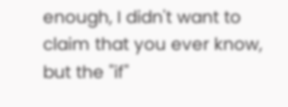enough, I didn't want to claim that you ever know, but the "if"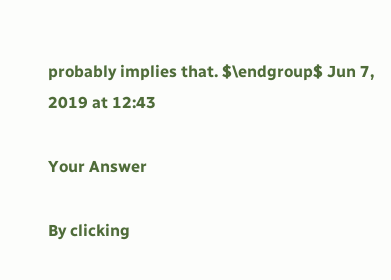probably implies that. $\endgroup$ Jun 7, 2019 at 12:43

Your Answer

By clicking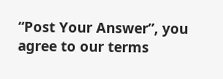“Post Your Answer”, you agree to our terms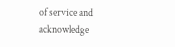of service and acknowledge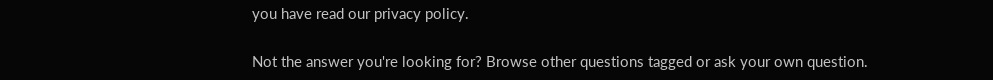you have read our privacy policy.

Not the answer you're looking for? Browse other questions tagged or ask your own question.